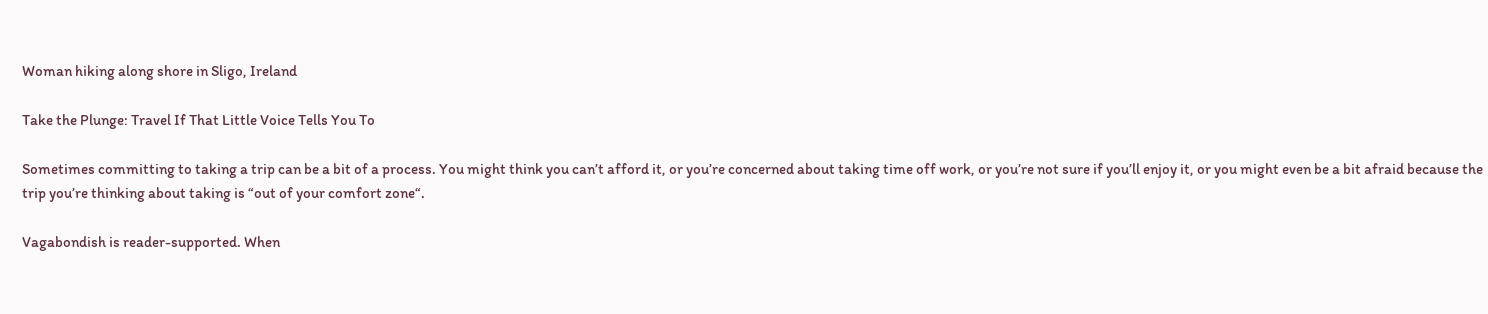Woman hiking along shore in Sligo, Ireland

Take the Plunge: Travel If That Little Voice Tells You To

Sometimes committing to taking a trip can be a bit of a process. You might think you can’t afford it, or you’re concerned about taking time off work, or you’re not sure if you’ll enjoy it, or you might even be a bit afraid because the trip you’re thinking about taking is “out of your comfort zone“.

Vagabondish is reader-supported. When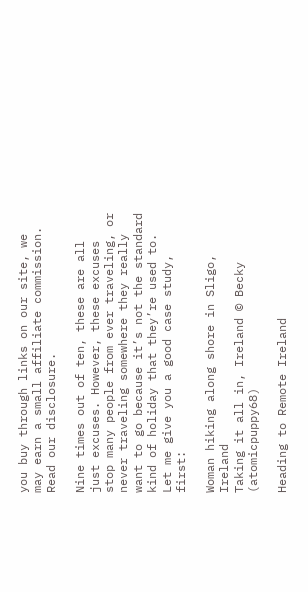you buy through links on our site, we may earn a small affiliate commission. Read our disclosure.

Nine times out of ten, these are all just excuses. However, these excuses stop many people from ever traveling, or never traveling somewhere they really want to go because it’s not the standard kind of holiday that they’re used to. Let me give you a good case study, first:

Woman hiking along shore in Sligo, Ireland
Taking it all in, Ireland © Becky (atomicpuppy68)

Heading to Remote Ireland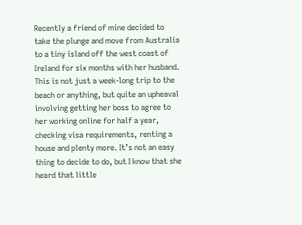Recently a friend of mine decided to take the plunge and move from Australia to a tiny island off the west coast of Ireland for six months with her husband. This is not just a week-long trip to the beach or anything, but quite an upheaval involving getting her boss to agree to her working online for half a year, checking visa requirements, renting a house and plenty more. It’s not an easy thing to decide to do, but I know that she heard that little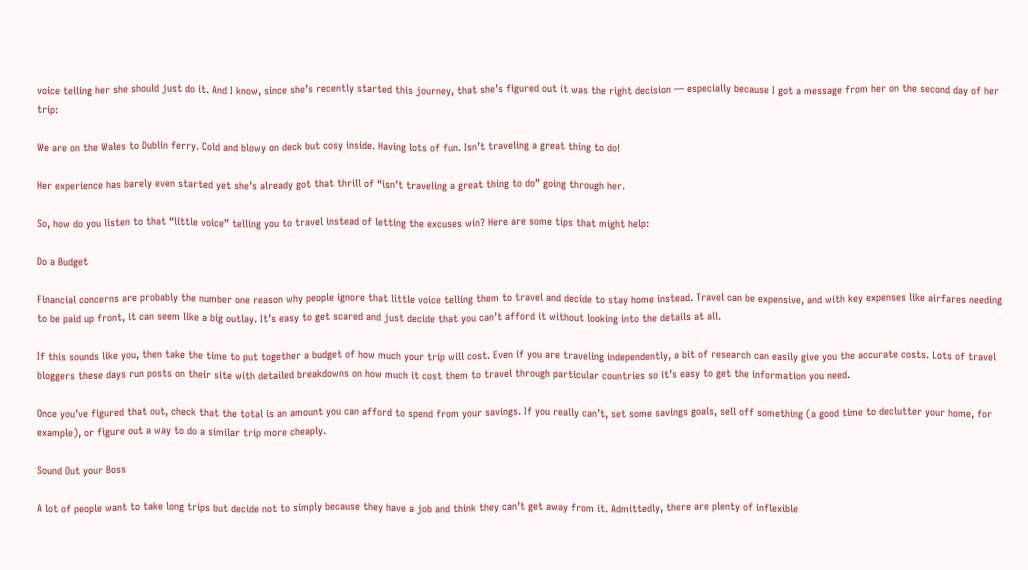voice telling her she should just do it. And I know, since she’s recently started this journey, that she’s figured out it was the right decision — especially because I got a message from her on the second day of her trip:

We are on the Wales to Dublin ferry. Cold and blowy on deck but cosy inside. Having lots of fun. Isn’t traveling a great thing to do!

Her experience has barely even started yet she’s already got that thrill of “isn’t traveling a great thing to do” going through her.

So, how do you listen to that “little voice” telling you to travel instead of letting the excuses win? Here are some tips that might help:

Do a Budget

Financial concerns are probably the number one reason why people ignore that little voice telling them to travel and decide to stay home instead. Travel can be expensive, and with key expenses like airfares needing to be paid up front, it can seem like a big outlay. It’s easy to get scared and just decide that you can’t afford it without looking into the details at all.

If this sounds like you, then take the time to put together a budget of how much your trip will cost. Even if you are traveling independently, a bit of research can easily give you the accurate costs. Lots of travel bloggers these days run posts on their site with detailed breakdowns on how much it cost them to travel through particular countries so it’s easy to get the information you need.

Once you’ve figured that out, check that the total is an amount you can afford to spend from your savings. If you really can’t, set some savings goals, sell off something (a good time to declutter your home, for example), or figure out a way to do a similar trip more cheaply.

Sound Out your Boss

A lot of people want to take long trips but decide not to simply because they have a job and think they can’t get away from it. Admittedly, there are plenty of inflexible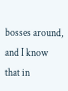bosses around, and I know that in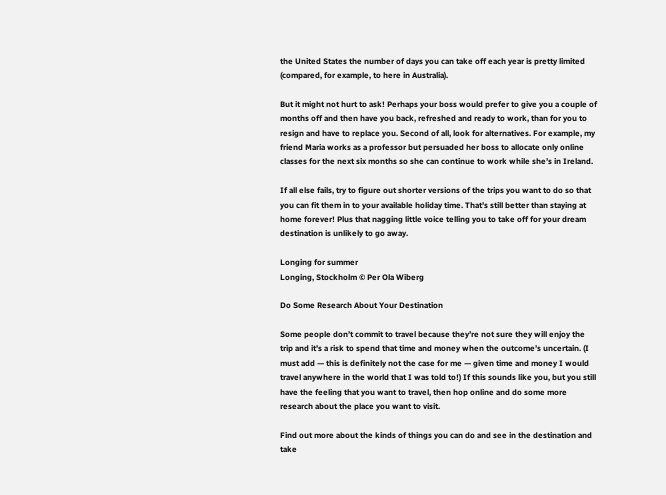the United States the number of days you can take off each year is pretty limited (compared, for example, to here in Australia).

But it might not hurt to ask! Perhaps your boss would prefer to give you a couple of months off and then have you back, refreshed and ready to work, than for you to resign and have to replace you. Second of all, look for alternatives. For example, my friend Maria works as a professor but persuaded her boss to allocate only online classes for the next six months so she can continue to work while she’s in Ireland.

If all else fails, try to figure out shorter versions of the trips you want to do so that you can fit them in to your available holiday time. That’s still better than staying at home forever! Plus that nagging little voice telling you to take off for your dream destination is unlikely to go away.

Longing for summer
Longing, Stockholm © Per Ola Wiberg

Do Some Research About Your Destination

Some people don’t commit to travel because they’re not sure they will enjoy the trip and it’s a risk to spend that time and money when the outcome’s uncertain. (I must add — this is definitely not the case for me — given time and money I would travel anywhere in the world that I was told to!) If this sounds like you, but you still have the feeling that you want to travel, then hop online and do some more research about the place you want to visit.

Find out more about the kinds of things you can do and see in the destination and take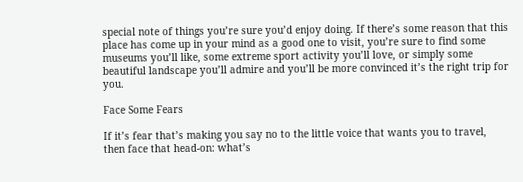special note of things you’re sure you’d enjoy doing. If there’s some reason that this place has come up in your mind as a good one to visit, you’re sure to find some museums you’ll like, some extreme sport activity you’ll love, or simply some beautiful landscape you’ll admire and you’ll be more convinced it’s the right trip for you.

Face Some Fears

If it’s fear that’s making you say no to the little voice that wants you to travel, then face that head-on: what’s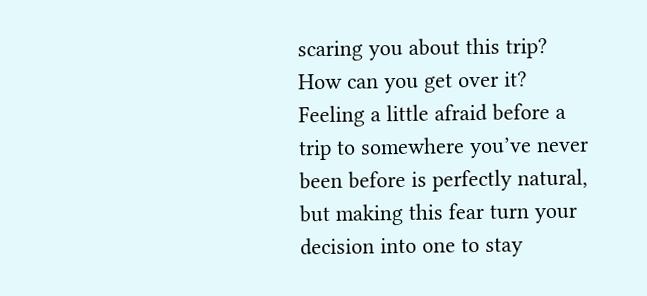scaring you about this trip? How can you get over it? Feeling a little afraid before a trip to somewhere you’ve never been before is perfectly natural, but making this fear turn your decision into one to stay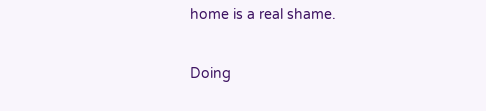home is a real shame.

Doing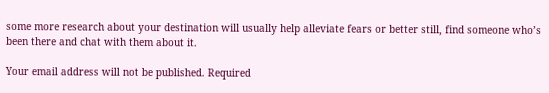some more research about your destination will usually help alleviate fears or better still, find someone who’s been there and chat with them about it.

Your email address will not be published. Required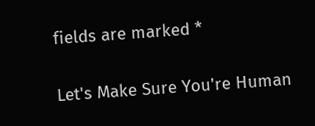fields are marked *

Let's Make Sure You're Human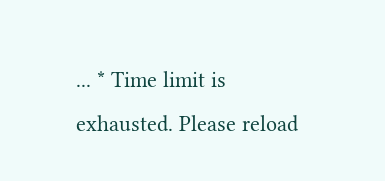... * Time limit is exhausted. Please reload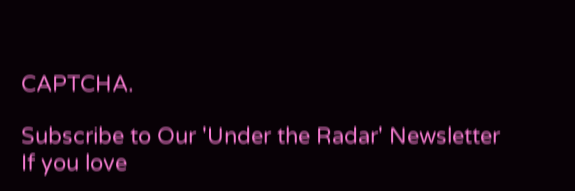CAPTCHA.

Subscribe to Our 'Under the Radar' Newsletter
If you love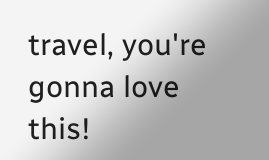travel, you're gonna love this!